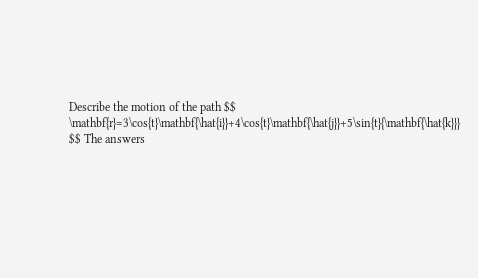Describe the motion of the path $$ \mathbf{r}=3\cos{t}\mathbf{\hat{i}}+4\cos{t}\mathbf{\hat{j}}+5\sin{t}{\mathbf{\hat{k}}} $$ The answers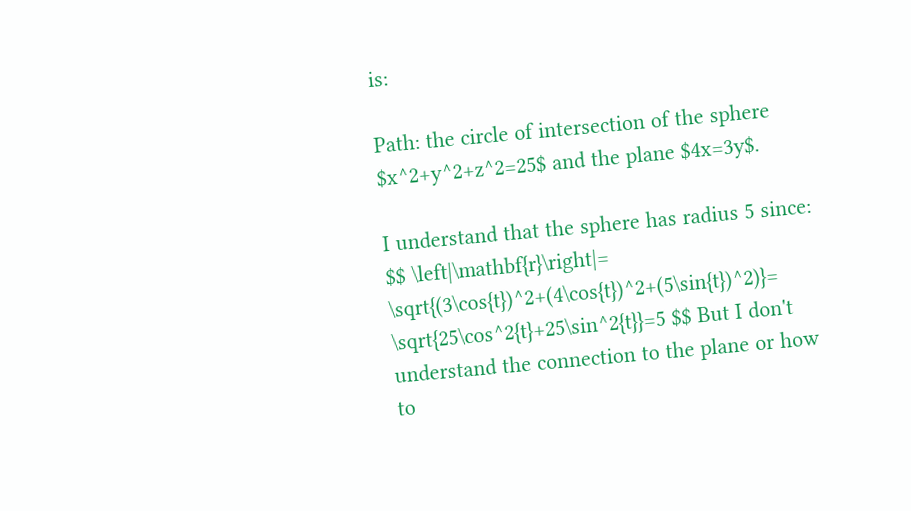is:

Path: the circle of intersection of the sphere $x^2+y^2+z^2=25$ and the plane $4x=3y$.

I understand that the sphere has radius 5 since: $$ \left|\mathbf{r}\right|= \sqrt{(3\cos{t})^2+(4\cos{t})^2+(5\sin{t})^2)}= \sqrt{25\cos^2{t}+25\sin^2{t}}=5 $$ But I don't understand the connection to the plane or how to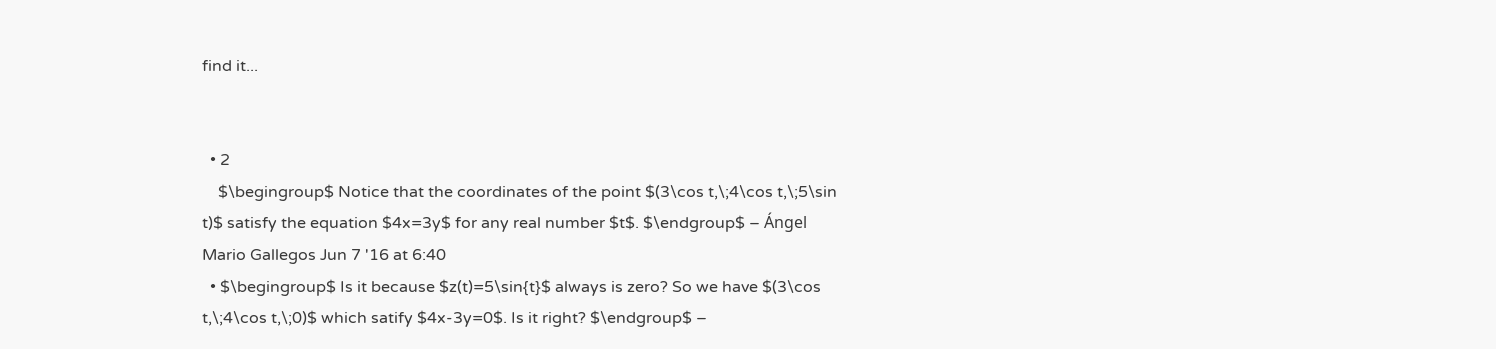find it...


  • 2
    $\begingroup$ Notice that the coordinates of the point $(3\cos t,\;4\cos t,\;5\sin t)$ satisfy the equation $4x=3y$ for any real number $t$. $\endgroup$ – Ángel Mario Gallegos Jun 7 '16 at 6:40
  • $\begingroup$ Is it because $z(t)=5\sin{t}$ always is zero? So we have $(3\cos t,\;4\cos t,\;0)$ which satify $4x-3y=0$. Is it right? $\endgroup$ –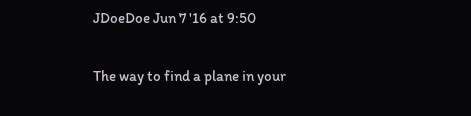JDoeDoe Jun 7 '16 at 9:50

The way to find a plane in your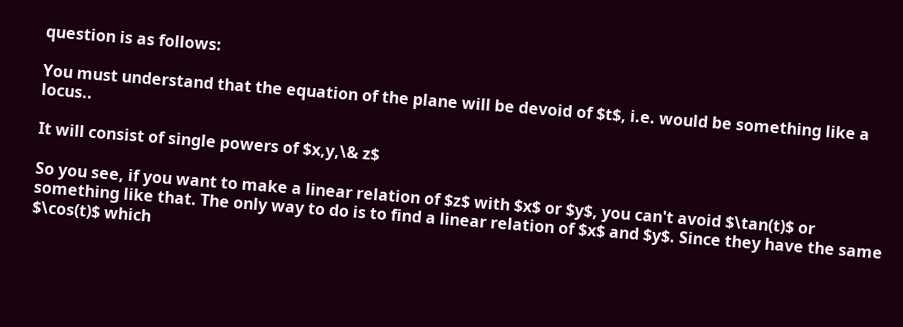question is as follows:

You must understand that the equation of the plane will be devoid of $t$, i.e. would be something like a locus..

It will consist of single powers of $x,y,\& z$

So you see, if you want to make a linear relation of $z$ with $x$ or $y$, you can't avoid $\tan(t)$ or something like that. The only way to do is to find a linear relation of $x$ and $y$. Since they have the same $\cos(t)$ which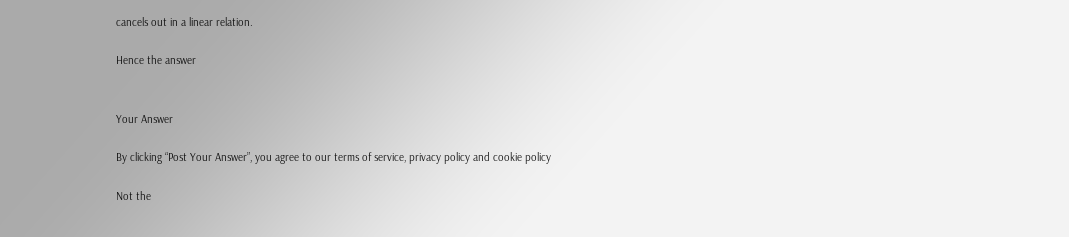cancels out in a linear relation.

Hence the answer


Your Answer

By clicking “Post Your Answer”, you agree to our terms of service, privacy policy and cookie policy

Not the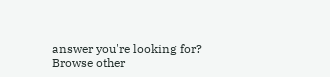answer you're looking for? Browse other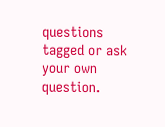questions tagged or ask your own question.